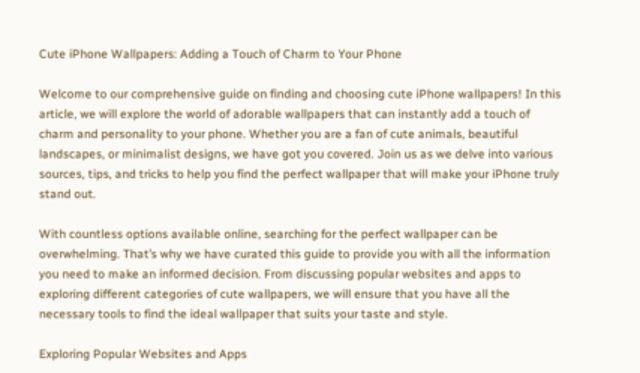Cute iPhone Wallpapers: Adding a Touch of Charm to Your Phone

Welcome to our comprehensive guide on finding and choosing cute iPhone wallpapers! In this article, we will explore the world of adorable wallpapers that can instantly add a touch of charm and personality to your phone. Whether you are a fan of cute animals, beautiful landscapes, or minimalist designs, we have got you covered. Join us as we delve into various sources, tips, and tricks to help you find the perfect wallpaper that will make your iPhone truly stand out.

With countless options available online, searching for the perfect wallpaper can be overwhelming. That’s why we have curated this guide to provide you with all the information you need to make an informed decision. From discussing popular websites and apps to exploring different categories of cute wallpapers, we will ensure that you have all the necessary tools to find the ideal wallpaper that suits your taste and style.

Exploring Popular Websites and Apps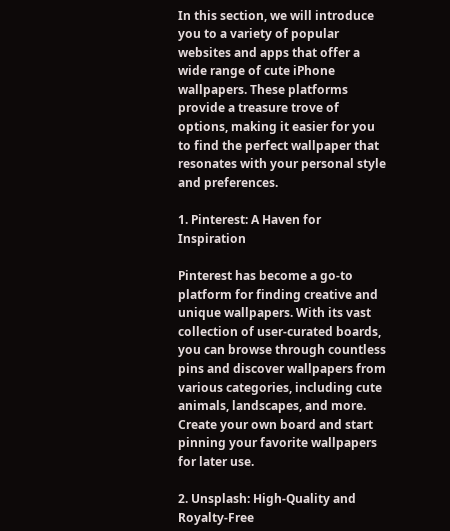In this section, we will introduce you to a variety of popular websites and apps that offer a wide range of cute iPhone wallpapers. These platforms provide a treasure trove of options, making it easier for you to find the perfect wallpaper that resonates with your personal style and preferences.

1. Pinterest: A Haven for Inspiration

Pinterest has become a go-to platform for finding creative and unique wallpapers. With its vast collection of user-curated boards, you can browse through countless pins and discover wallpapers from various categories, including cute animals, landscapes, and more. Create your own board and start pinning your favorite wallpapers for later use.

2. Unsplash: High-Quality and Royalty-Free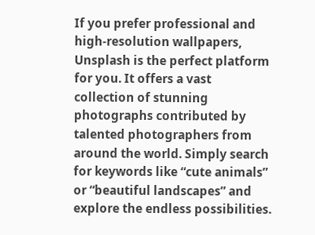If you prefer professional and high-resolution wallpapers, Unsplash is the perfect platform for you. It offers a vast collection of stunning photographs contributed by talented photographers from around the world. Simply search for keywords like “cute animals” or “beautiful landscapes” and explore the endless possibilities.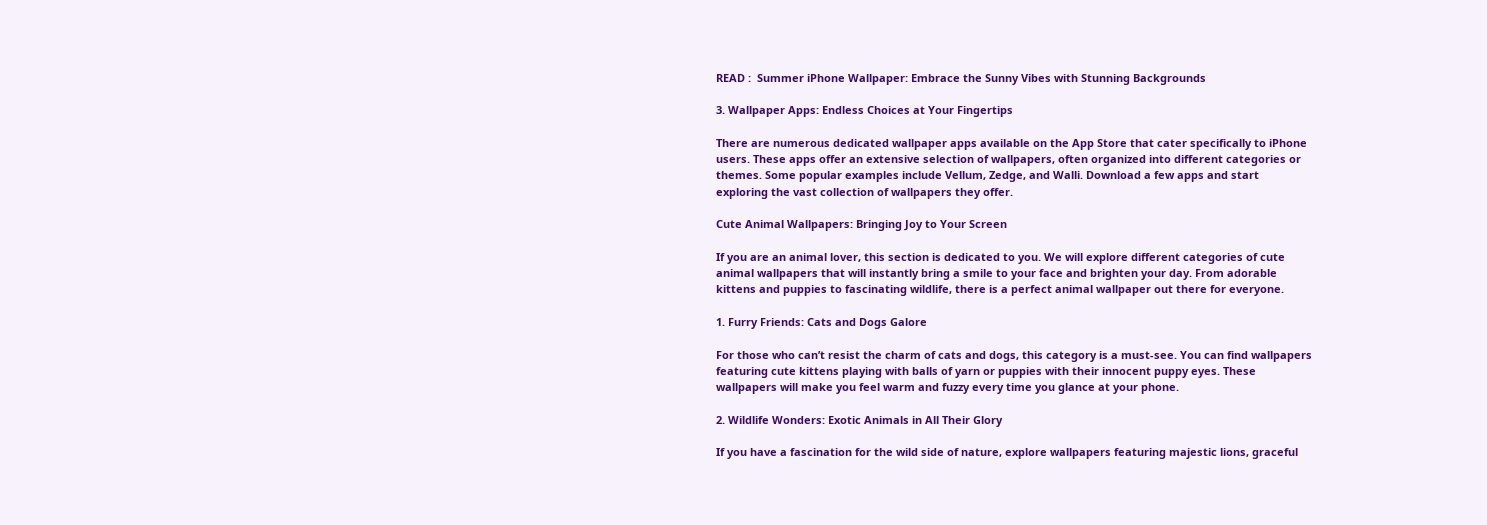READ :  Summer iPhone Wallpaper: Embrace the Sunny Vibes with Stunning Backgrounds

3. Wallpaper Apps: Endless Choices at Your Fingertips

There are numerous dedicated wallpaper apps available on the App Store that cater specifically to iPhone users. These apps offer an extensive selection of wallpapers, often organized into different categories or themes. Some popular examples include Vellum, Zedge, and Walli. Download a few apps and start exploring the vast collection of wallpapers they offer.

Cute Animal Wallpapers: Bringing Joy to Your Screen

If you are an animal lover, this section is dedicated to you. We will explore different categories of cute animal wallpapers that will instantly bring a smile to your face and brighten your day. From adorable kittens and puppies to fascinating wildlife, there is a perfect animal wallpaper out there for everyone.

1. Furry Friends: Cats and Dogs Galore

For those who can’t resist the charm of cats and dogs, this category is a must-see. You can find wallpapers featuring cute kittens playing with balls of yarn or puppies with their innocent puppy eyes. These wallpapers will make you feel warm and fuzzy every time you glance at your phone.

2. Wildlife Wonders: Exotic Animals in All Their Glory

If you have a fascination for the wild side of nature, explore wallpapers featuring majestic lions, graceful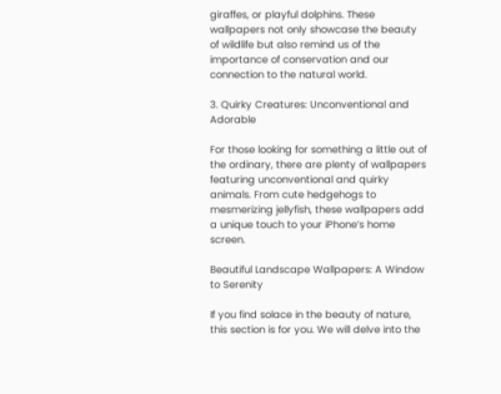giraffes, or playful dolphins. These wallpapers not only showcase the beauty of wildlife but also remind us of the importance of conservation and our connection to the natural world.

3. Quirky Creatures: Unconventional and Adorable

For those looking for something a little out of the ordinary, there are plenty of wallpapers featuring unconventional and quirky animals. From cute hedgehogs to mesmerizing jellyfish, these wallpapers add a unique touch to your iPhone’s home screen.

Beautiful Landscape Wallpapers: A Window to Serenity

If you find solace in the beauty of nature, this section is for you. We will delve into the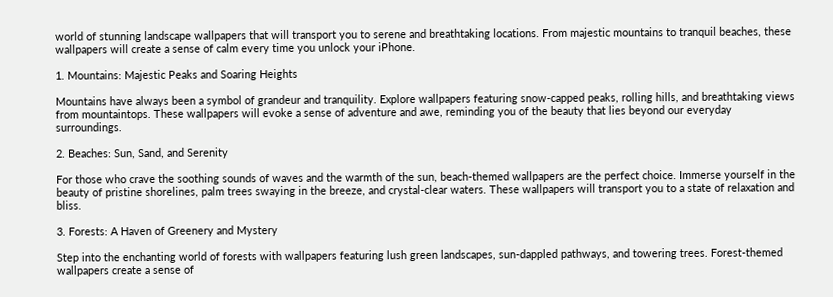world of stunning landscape wallpapers that will transport you to serene and breathtaking locations. From majestic mountains to tranquil beaches, these wallpapers will create a sense of calm every time you unlock your iPhone.

1. Mountains: Majestic Peaks and Soaring Heights

Mountains have always been a symbol of grandeur and tranquility. Explore wallpapers featuring snow-capped peaks, rolling hills, and breathtaking views from mountaintops. These wallpapers will evoke a sense of adventure and awe, reminding you of the beauty that lies beyond our everyday surroundings.

2. Beaches: Sun, Sand, and Serenity

For those who crave the soothing sounds of waves and the warmth of the sun, beach-themed wallpapers are the perfect choice. Immerse yourself in the beauty of pristine shorelines, palm trees swaying in the breeze, and crystal-clear waters. These wallpapers will transport you to a state of relaxation and bliss.

3. Forests: A Haven of Greenery and Mystery

Step into the enchanting world of forests with wallpapers featuring lush green landscapes, sun-dappled pathways, and towering trees. Forest-themed wallpapers create a sense of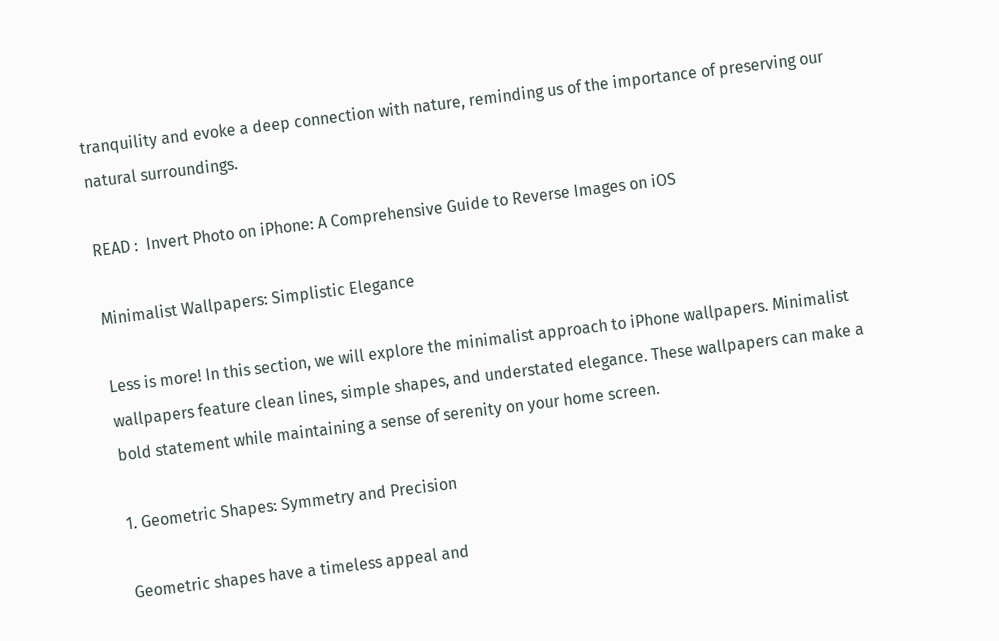tranquility and evoke a deep connection with nature, reminding us of the importance of preserving our natural surroundings.

READ :  Invert Photo on iPhone: A Comprehensive Guide to Reverse Images on iOS

Minimalist Wallpapers: Simplistic Elegance

Less is more! In this section, we will explore the minimalist approach to iPhone wallpapers. Minimalist wallpapers feature clean lines, simple shapes, and understated elegance. These wallpapers can make a bold statement while maintaining a sense of serenity on your home screen.

1. Geometric Shapes: Symmetry and Precision

Geometric shapes have a timeless appeal and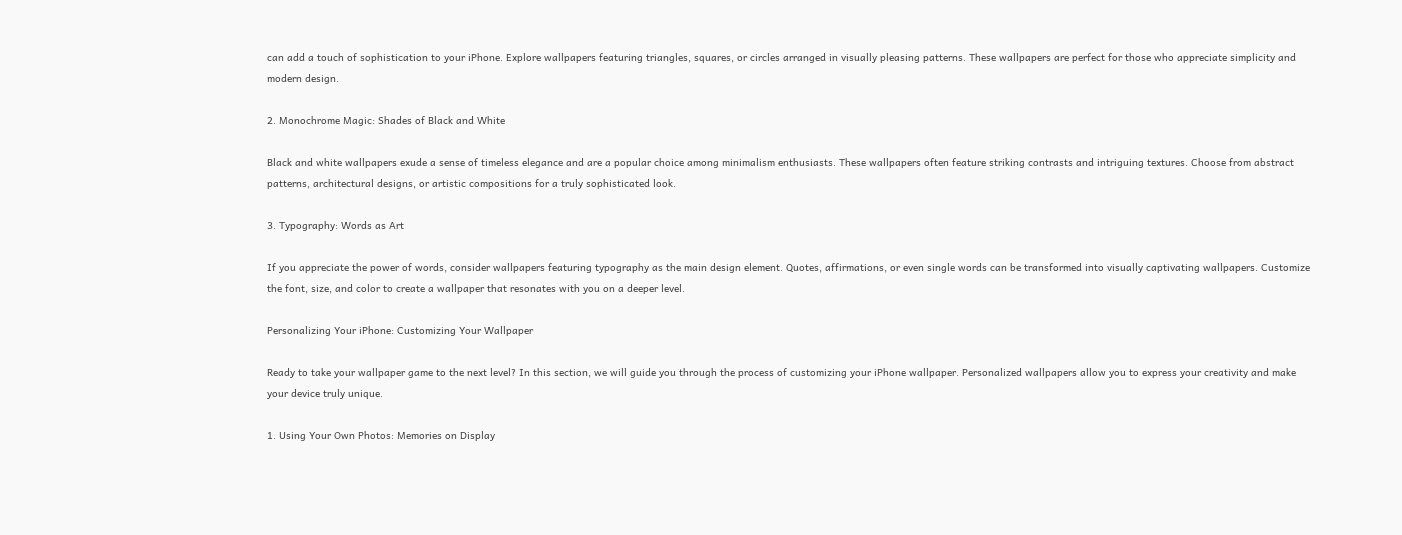can add a touch of sophistication to your iPhone. Explore wallpapers featuring triangles, squares, or circles arranged in visually pleasing patterns. These wallpapers are perfect for those who appreciate simplicity and modern design.

2. Monochrome Magic: Shades of Black and White

Black and white wallpapers exude a sense of timeless elegance and are a popular choice among minimalism enthusiasts. These wallpapers often feature striking contrasts and intriguing textures. Choose from abstract patterns, architectural designs, or artistic compositions for a truly sophisticated look.

3. Typography: Words as Art

If you appreciate the power of words, consider wallpapers featuring typography as the main design element. Quotes, affirmations, or even single words can be transformed into visually captivating wallpapers. Customize the font, size, and color to create a wallpaper that resonates with you on a deeper level.

Personalizing Your iPhone: Customizing Your Wallpaper

Ready to take your wallpaper game to the next level? In this section, we will guide you through the process of customizing your iPhone wallpaper. Personalized wallpapers allow you to express your creativity and make your device truly unique.

1. Using Your Own Photos: Memories on Display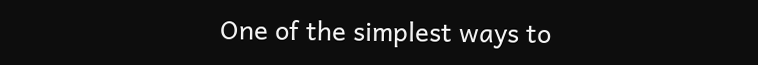One of the simplest ways to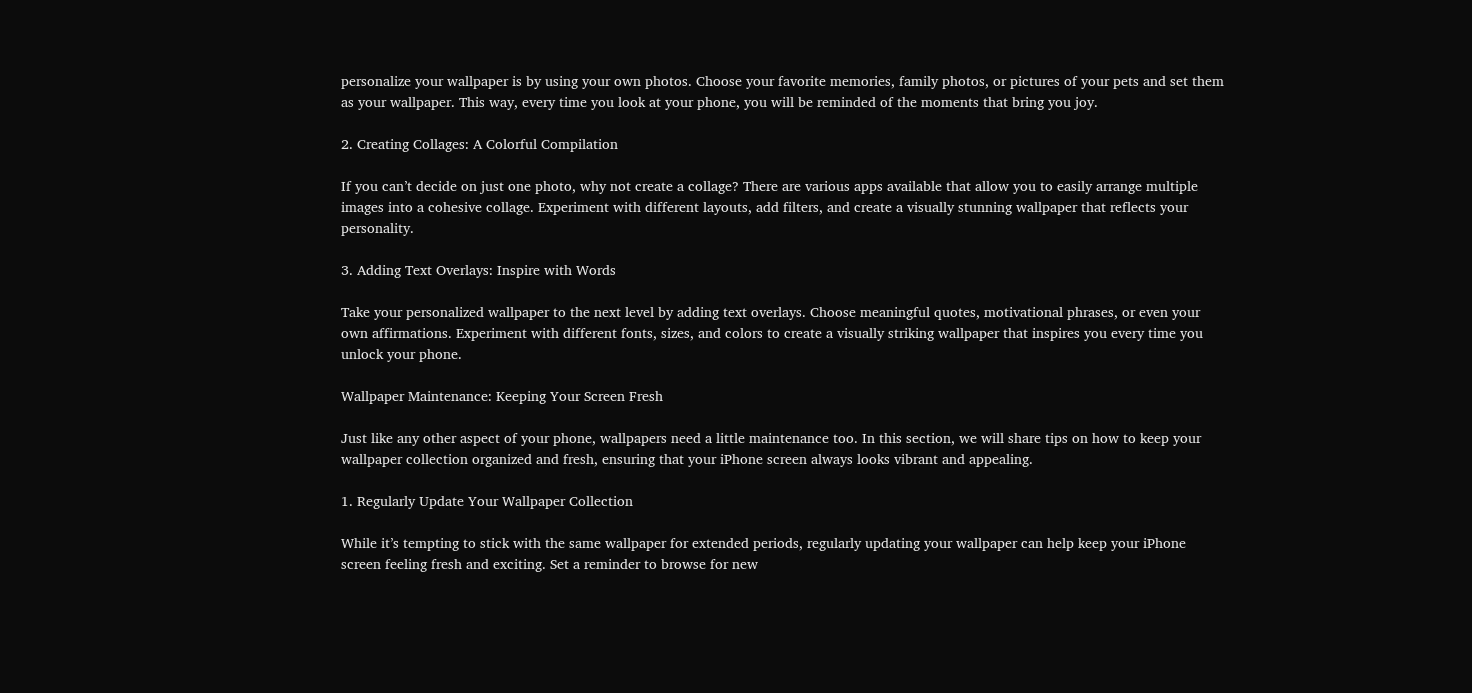personalize your wallpaper is by using your own photos. Choose your favorite memories, family photos, or pictures of your pets and set them as your wallpaper. This way, every time you look at your phone, you will be reminded of the moments that bring you joy.

2. Creating Collages: A Colorful Compilation

If you can’t decide on just one photo, why not create a collage? There are various apps available that allow you to easily arrange multiple images into a cohesive collage. Experiment with different layouts, add filters, and create a visually stunning wallpaper that reflects your personality.

3. Adding Text Overlays: Inspire with Words

Take your personalized wallpaper to the next level by adding text overlays. Choose meaningful quotes, motivational phrases, or even your own affirmations. Experiment with different fonts, sizes, and colors to create a visually striking wallpaper that inspires you every time you unlock your phone.

Wallpaper Maintenance: Keeping Your Screen Fresh

Just like any other aspect of your phone, wallpapers need a little maintenance too. In this section, we will share tips on how to keep your wallpaper collection organized and fresh, ensuring that your iPhone screen always looks vibrant and appealing.

1. Regularly Update Your Wallpaper Collection

While it’s tempting to stick with the same wallpaper for extended periods, regularly updating your wallpaper can help keep your iPhone screen feeling fresh and exciting. Set a reminder to browse for new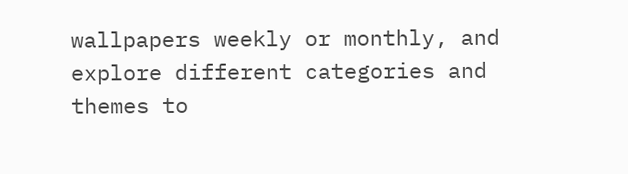wallpapers weekly or monthly, and explore different categories and themes to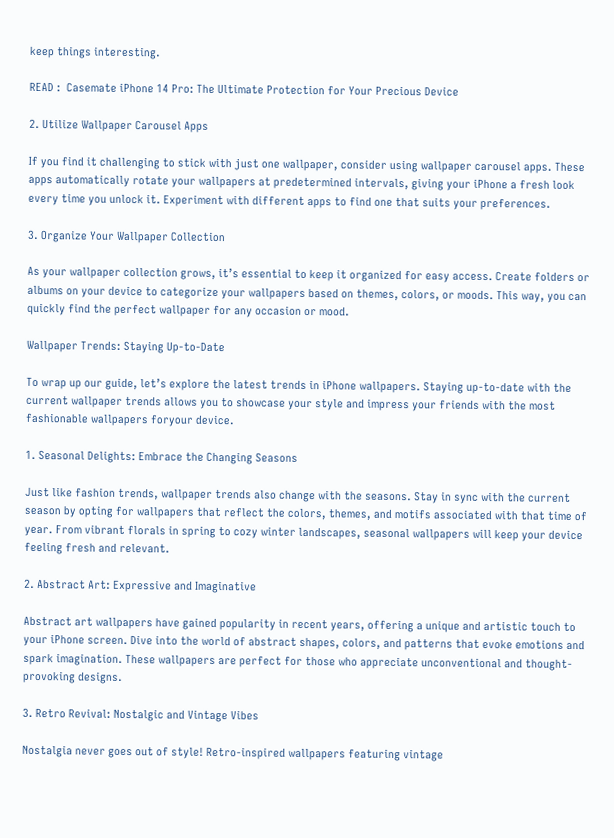keep things interesting.

READ :  Casemate iPhone 14 Pro: The Ultimate Protection for Your Precious Device

2. Utilize Wallpaper Carousel Apps

If you find it challenging to stick with just one wallpaper, consider using wallpaper carousel apps. These apps automatically rotate your wallpapers at predetermined intervals, giving your iPhone a fresh look every time you unlock it. Experiment with different apps to find one that suits your preferences.

3. Organize Your Wallpaper Collection

As your wallpaper collection grows, it’s essential to keep it organized for easy access. Create folders or albums on your device to categorize your wallpapers based on themes, colors, or moods. This way, you can quickly find the perfect wallpaper for any occasion or mood.

Wallpaper Trends: Staying Up-to-Date

To wrap up our guide, let’s explore the latest trends in iPhone wallpapers. Staying up-to-date with the current wallpaper trends allows you to showcase your style and impress your friends with the most fashionable wallpapers foryour device.

1. Seasonal Delights: Embrace the Changing Seasons

Just like fashion trends, wallpaper trends also change with the seasons. Stay in sync with the current season by opting for wallpapers that reflect the colors, themes, and motifs associated with that time of year. From vibrant florals in spring to cozy winter landscapes, seasonal wallpapers will keep your device feeling fresh and relevant.

2. Abstract Art: Expressive and Imaginative

Abstract art wallpapers have gained popularity in recent years, offering a unique and artistic touch to your iPhone screen. Dive into the world of abstract shapes, colors, and patterns that evoke emotions and spark imagination. These wallpapers are perfect for those who appreciate unconventional and thought-provoking designs.

3. Retro Revival: Nostalgic and Vintage Vibes

Nostalgia never goes out of style! Retro-inspired wallpapers featuring vintage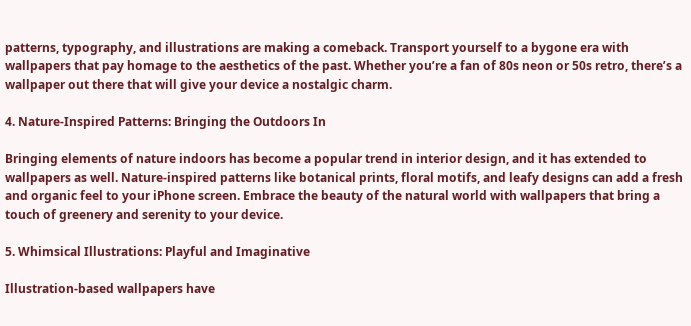patterns, typography, and illustrations are making a comeback. Transport yourself to a bygone era with wallpapers that pay homage to the aesthetics of the past. Whether you’re a fan of 80s neon or 50s retro, there’s a wallpaper out there that will give your device a nostalgic charm.

4. Nature-Inspired Patterns: Bringing the Outdoors In

Bringing elements of nature indoors has become a popular trend in interior design, and it has extended to wallpapers as well. Nature-inspired patterns like botanical prints, floral motifs, and leafy designs can add a fresh and organic feel to your iPhone screen. Embrace the beauty of the natural world with wallpapers that bring a touch of greenery and serenity to your device.

5. Whimsical Illustrations: Playful and Imaginative

Illustration-based wallpapers have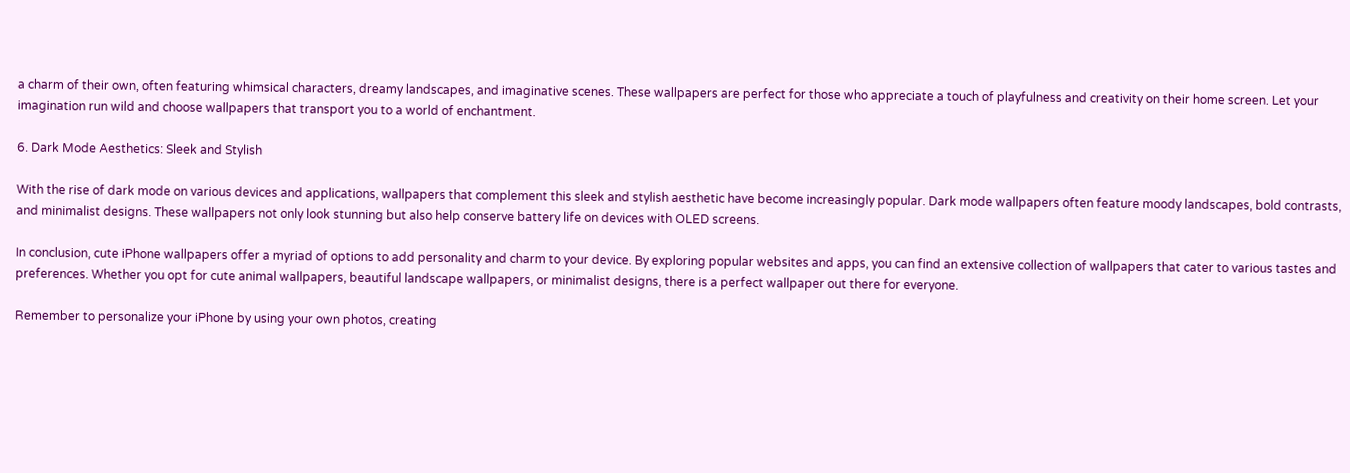a charm of their own, often featuring whimsical characters, dreamy landscapes, and imaginative scenes. These wallpapers are perfect for those who appreciate a touch of playfulness and creativity on their home screen. Let your imagination run wild and choose wallpapers that transport you to a world of enchantment.

6. Dark Mode Aesthetics: Sleek and Stylish

With the rise of dark mode on various devices and applications, wallpapers that complement this sleek and stylish aesthetic have become increasingly popular. Dark mode wallpapers often feature moody landscapes, bold contrasts, and minimalist designs. These wallpapers not only look stunning but also help conserve battery life on devices with OLED screens.

In conclusion, cute iPhone wallpapers offer a myriad of options to add personality and charm to your device. By exploring popular websites and apps, you can find an extensive collection of wallpapers that cater to various tastes and preferences. Whether you opt for cute animal wallpapers, beautiful landscape wallpapers, or minimalist designs, there is a perfect wallpaper out there for everyone.

Remember to personalize your iPhone by using your own photos, creating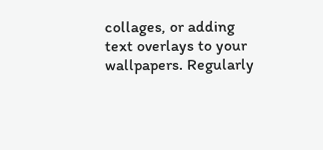collages, or adding text overlays to your wallpapers. Regularly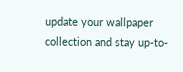update your wallpaper collection and stay up-to-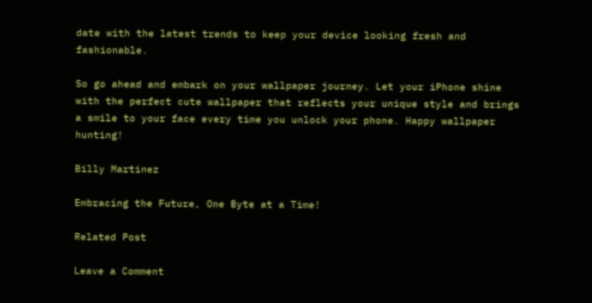date with the latest trends to keep your device looking fresh and fashionable.

So go ahead and embark on your wallpaper journey. Let your iPhone shine with the perfect cute wallpaper that reflects your unique style and brings a smile to your face every time you unlock your phone. Happy wallpaper hunting!

Billy Martinez

Embracing the Future, One Byte at a Time!

Related Post

Leave a Comment